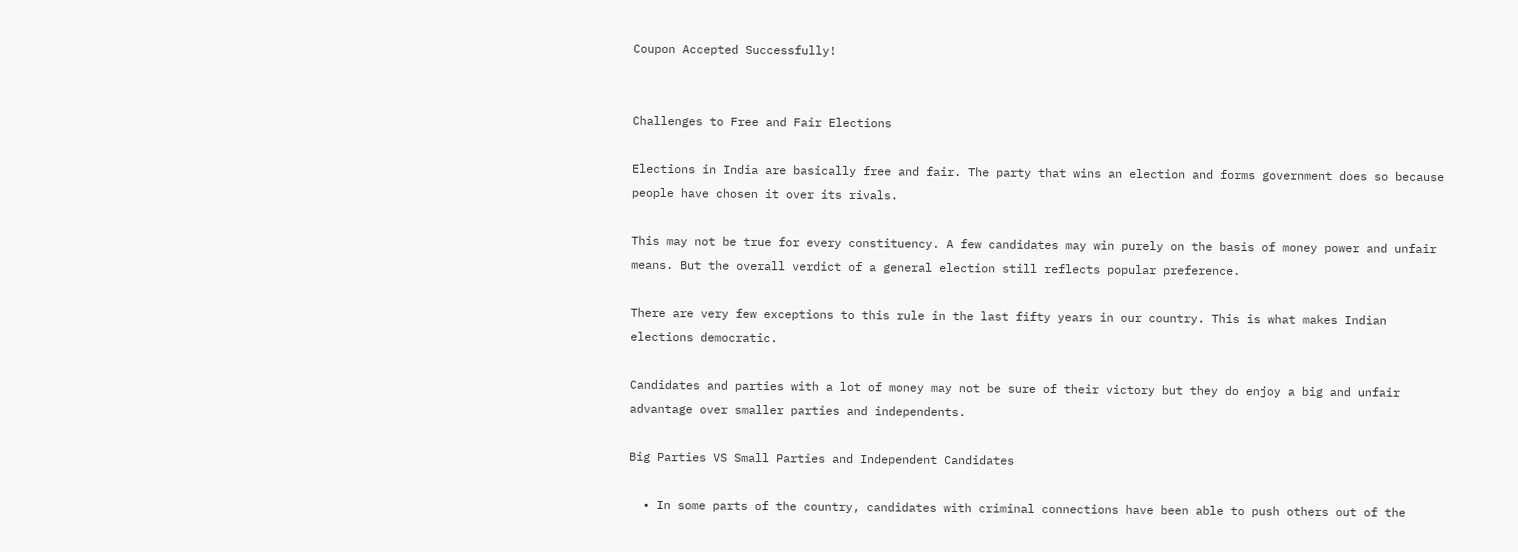Coupon Accepted Successfully!


Challenges to Free and Fair Elections

Elections in India are basically free and fair. The party that wins an election and forms government does so because people have chosen it over its rivals.

This may not be true for every constituency. A few candidates may win purely on the basis of money power and unfair means. But the overall verdict of a general election still reflects popular preference.

There are very few exceptions to this rule in the last fifty years in our country. This is what makes Indian elections democratic.

Candidates and parties with a lot of money may not be sure of their victory but they do enjoy a big and unfair advantage over smaller parties and independents.

Big Parties VS Small Parties and Independent Candidates

  • In some parts of the country, candidates with criminal connections have been able to push others out of the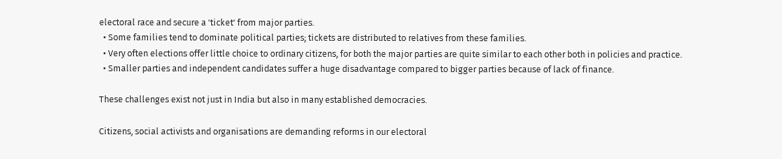electoral race and secure a 'ticket' from major parties.
  • Some families tend to dominate political parties; tickets are distributed to relatives from these families.
  • Very often elections offer little choice to ordinary citizens, for both the major parties are quite similar to each other both in policies and practice.
  • Smaller parties and independent candidates suffer a huge disadvantage compared to bigger parties because of lack of finance.

These challenges exist not just in India but also in many established democracies.

Citizens, social activists and organisations are demanding reforms in our electoral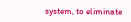system, to eliminate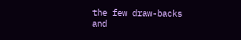the few draw-backs and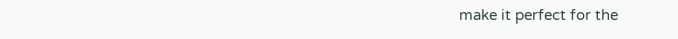make it perfect for the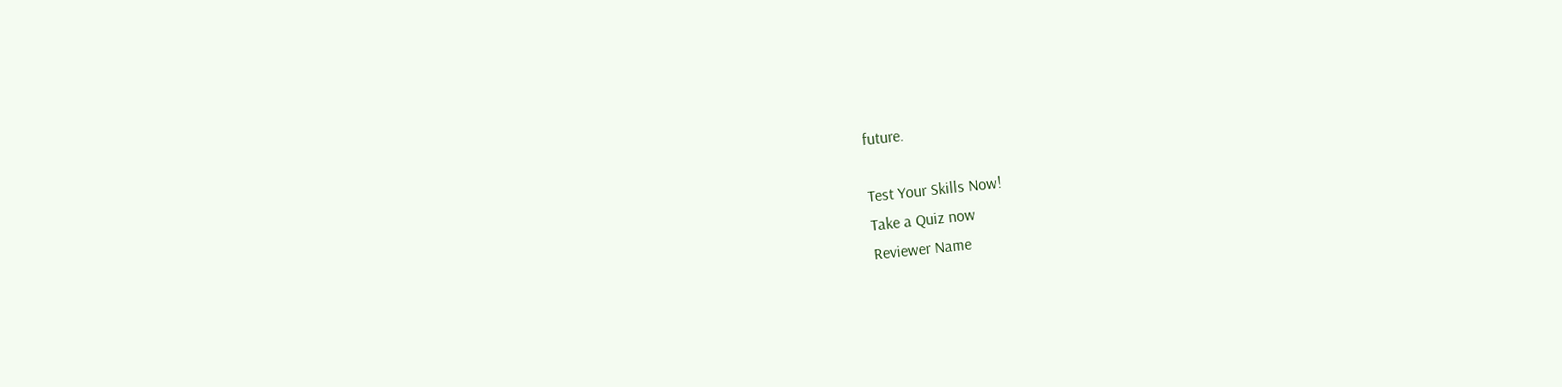future.

Test Your Skills Now!
Take a Quiz now
Reviewer Name